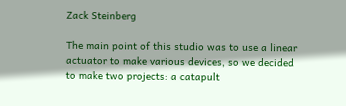Zack Steinberg

The main point of this studio was to use a linear actuator to make various devices, so we decided to make two projects: a catapult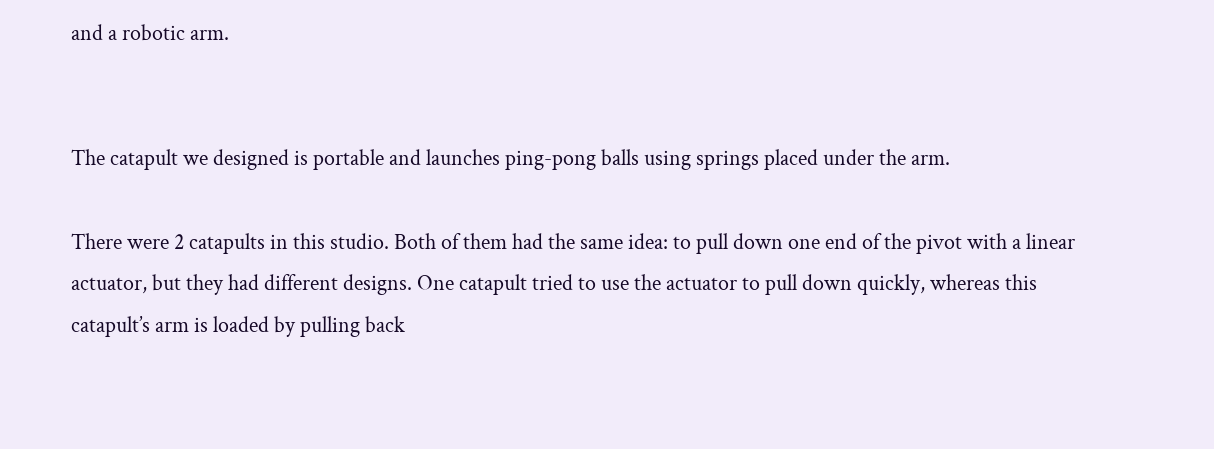and a robotic arm.


The catapult we designed is portable and launches ping-pong balls using springs placed under the arm.

There were 2 catapults in this studio. Both of them had the same idea: to pull down one end of the pivot with a linear actuator, but they had different designs. One catapult tried to use the actuator to pull down quickly, whereas this catapult’s arm is loaded by pulling back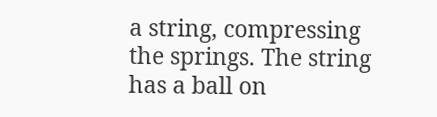a string, compressing the springs. The string has a ball on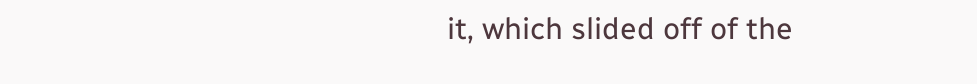it, which slided off of the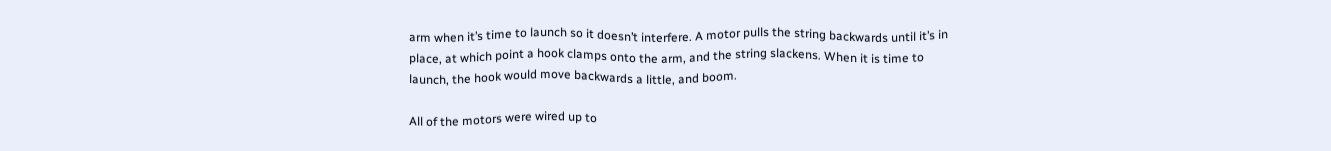arm when it’s time to launch so it doesn’t interfere. A motor pulls the string backwards until it’s in place, at which point a hook clamps onto the arm, and the string slackens. When it is time to launch, the hook would move backwards a little, and boom.

All of the motors were wired up to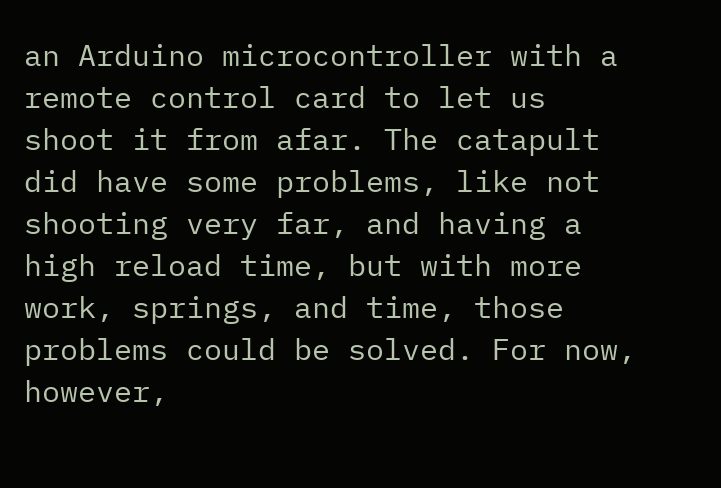an Arduino microcontroller with a remote control card to let us shoot it from afar. The catapult did have some problems, like not shooting very far, and having a high reload time, but with more work, springs, and time, those problems could be solved. For now, however,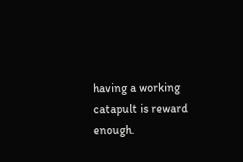having a working catapult is reward enough.